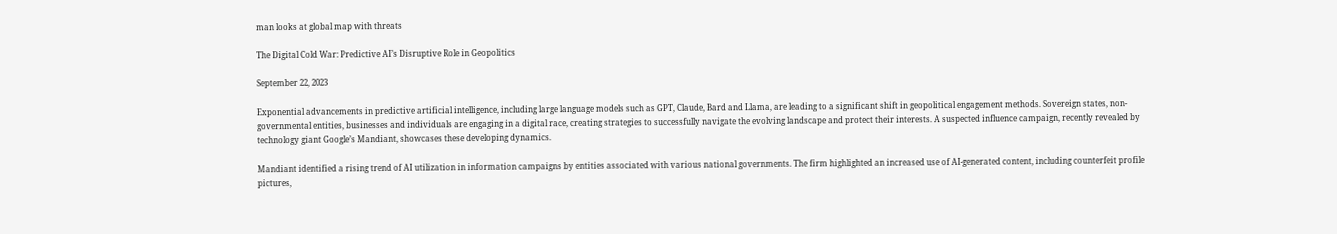man looks at global map with threats

The Digital Cold War: Predictive AI’s Disruptive Role in Geopolitics

September 22, 2023

Exponential advancements in predictive artificial intelligence, including large language models such as GPT, Claude, Bard and Llama, are leading to a significant shift in geopolitical engagement methods. Sovereign states, non-governmental entities, businesses and individuals are engaging in a digital race, creating strategies to successfully navigate the evolving landscape and protect their interests. A suspected influence campaign, recently revealed by technology giant Google’s Mandiant, showcases these developing dynamics.

Mandiant identified a rising trend of AI utilization in information campaigns by entities associated with various national governments. The firm highlighted an increased use of AI-generated content, including counterfeit profile pictures,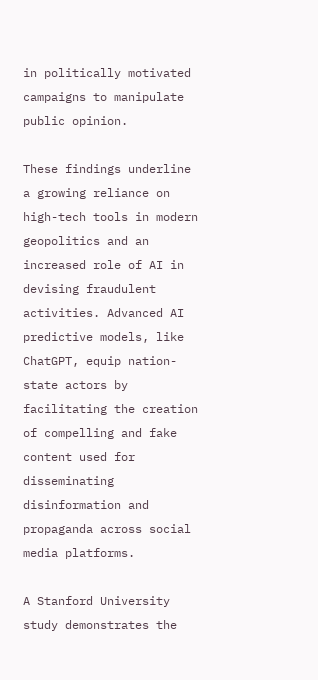in politically motivated campaigns to manipulate public opinion.

These findings underline a growing reliance on high-tech tools in modern geopolitics and an increased role of AI in devising fraudulent activities. Advanced AI predictive models, like ChatGPT, equip nation-state actors by facilitating the creation of compelling and fake content used for disseminating disinformation and propaganda across social media platforms.

A Stanford University study demonstrates the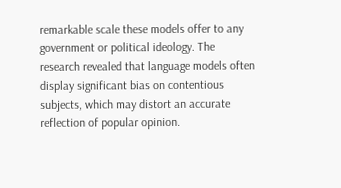remarkable scale these models offer to any government or political ideology. The research revealed that language models often display significant bias on contentious subjects, which may distort an accurate reflection of popular opinion.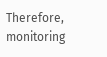Therefore, monitoring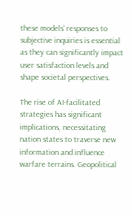these models’ responses to subjective inquiries is essential as they can significantly impact user satisfaction levels and shape societal perspectives.

The rise of AI-facilitated strategies has significant implications, necessitating nation states to traverse new information and influence warfare terrains. Geopolitical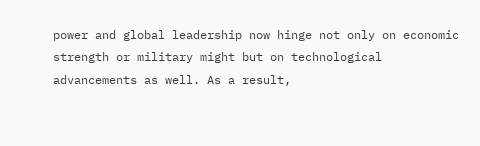power and global leadership now hinge not only on economic strength or military might but on technological advancements as well. As a result,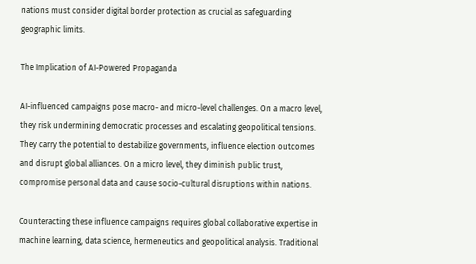nations must consider digital border protection as crucial as safeguarding geographic limits.

The Implication of AI-Powered Propaganda

AI-influenced campaigns pose macro- and micro-level challenges. On a macro level, they risk undermining democratic processes and escalating geopolitical tensions. They carry the potential to destabilize governments, influence election outcomes and disrupt global alliances. On a micro level, they diminish public trust, compromise personal data and cause socio-cultural disruptions within nations.

Counteracting these influence campaigns requires global collaborative expertise in machine learning, data science, hermeneutics and geopolitical analysis. Traditional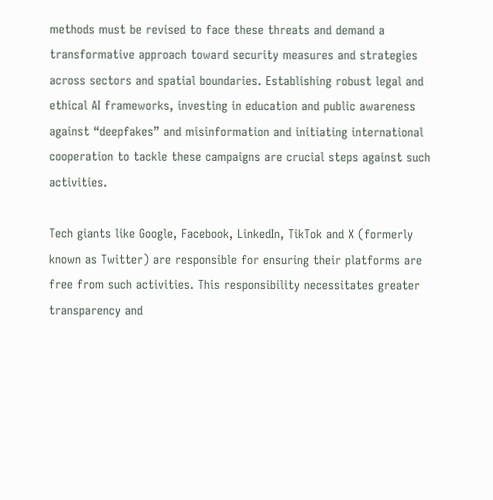methods must be revised to face these threats and demand a transformative approach toward security measures and strategies across sectors and spatial boundaries. Establishing robust legal and ethical AI frameworks, investing in education and public awareness against “deepfakes” and misinformation and initiating international cooperation to tackle these campaigns are crucial steps against such activities.

Tech giants like Google, Facebook, LinkedIn, TikTok and X (formerly known as Twitter) are responsible for ensuring their platforms are free from such activities. This responsibility necessitates greater transparency and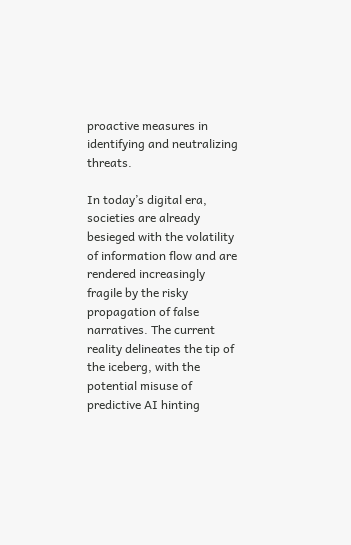proactive measures in identifying and neutralizing threats.

In today’s digital era, societies are already besieged with the volatility of information flow and are rendered increasingly fragile by the risky propagation of false narratives. The current reality delineates the tip of the iceberg, with the potential misuse of predictive AI hinting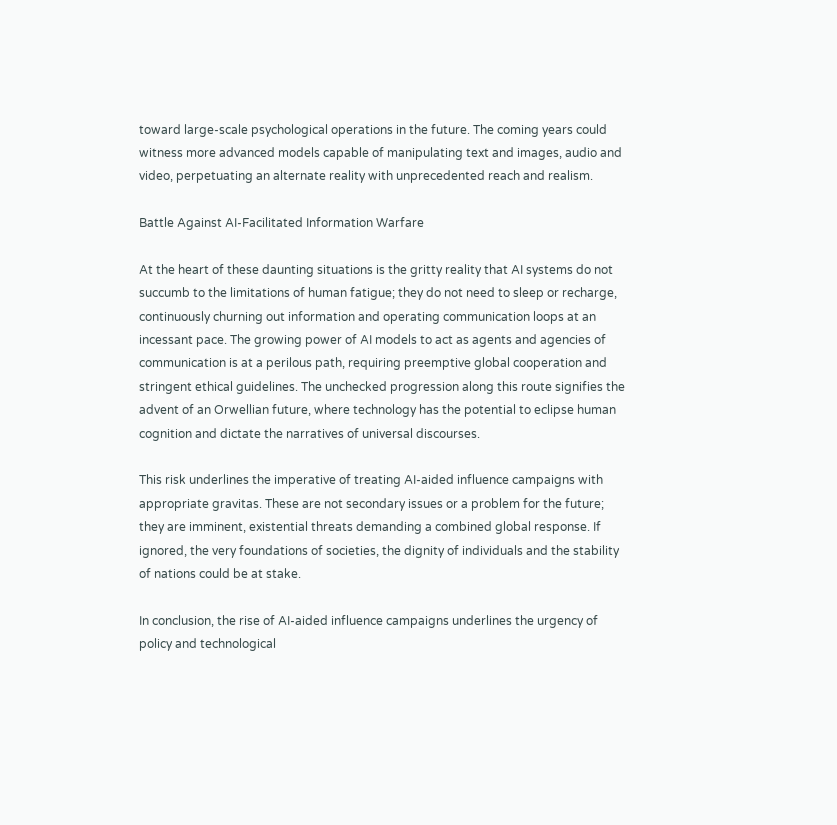toward large-scale psychological operations in the future. The coming years could witness more advanced models capable of manipulating text and images, audio and video, perpetuating an alternate reality with unprecedented reach and realism.

Battle Against AI-Facilitated Information Warfare

At the heart of these daunting situations is the gritty reality that AI systems do not succumb to the limitations of human fatigue; they do not need to sleep or recharge, continuously churning out information and operating communication loops at an incessant pace. The growing power of AI models to act as agents and agencies of communication is at a perilous path, requiring preemptive global cooperation and stringent ethical guidelines. The unchecked progression along this route signifies the advent of an Orwellian future, where technology has the potential to eclipse human cognition and dictate the narratives of universal discourses.

This risk underlines the imperative of treating AI-aided influence campaigns with appropriate gravitas. These are not secondary issues or a problem for the future; they are imminent, existential threats demanding a combined global response. If ignored, the very foundations of societies, the dignity of individuals and the stability of nations could be at stake.

In conclusion, the rise of AI-aided influence campaigns underlines the urgency of policy and technological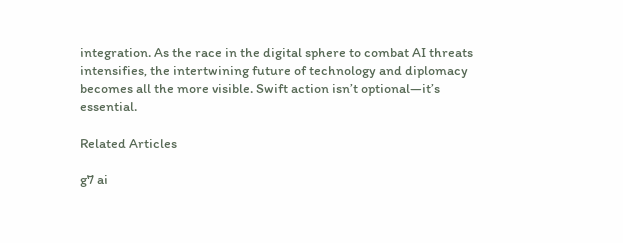integration. As the race in the digital sphere to combat AI threats intensifies, the intertwining future of technology and diplomacy becomes all the more visible. Swift action isn’t optional—it’s essential.

Related Articles

g7 ai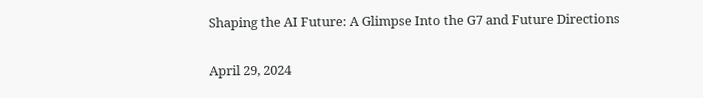Shaping the AI Future: A Glimpse Into the G7 and Future Directions

April 29, 2024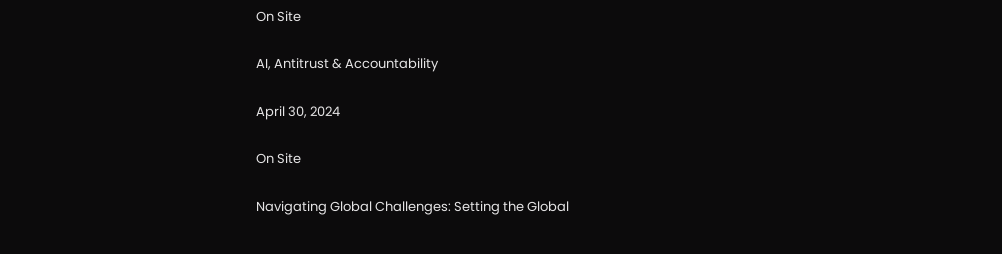On Site

AI, Antitrust & Accountability

April 30, 2024

On Site

Navigating Global Challenges: Setting the Global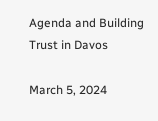Agenda and Building Trust in Davos

March 5, 2024